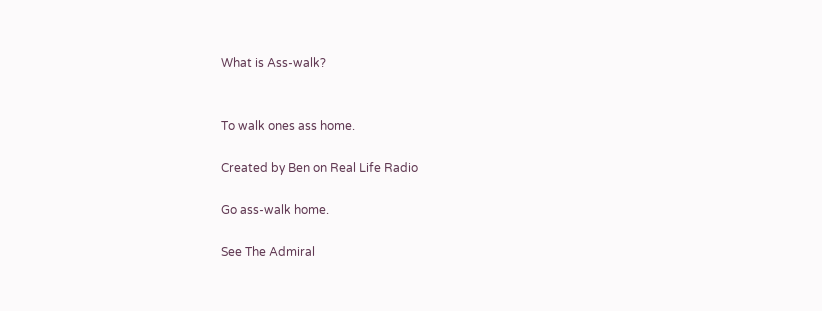What is Ass-walk?


To walk ones ass home.

Created by Ben on Real Life Radio

Go ass-walk home.

See The Admiral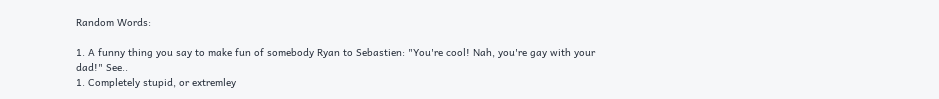Random Words:

1. A funny thing you say to make fun of somebody Ryan to Sebastien: "You're cool! Nah, you're gay with your dad!" See..
1. Completely stupid, or extremley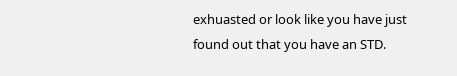exhuasted or look like you have just found out that you have an STD.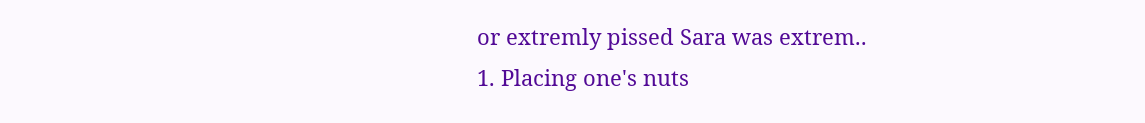or extremly pissed Sara was extrem..
1. Placing one's nuts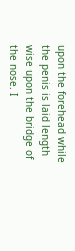upon the forehead while the penis is laid length wise upon the bridge of the nose. I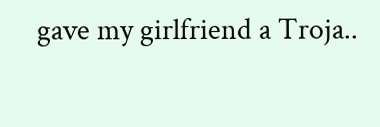gave my girlfriend a Troja..